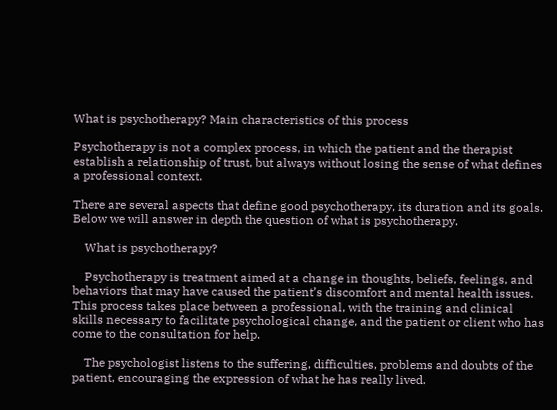What is psychotherapy? Main characteristics of this process

Psychotherapy is not a complex process, in which the patient and the therapist establish a relationship of trust, but always without losing the sense of what defines a professional context.

There are several aspects that define good psychotherapy, its duration and its goals. Below we will answer in depth the question of what is psychotherapy.

    What is psychotherapy?

    Psychotherapy is treatment aimed at a change in thoughts, beliefs, feelings, and behaviors that may have caused the patient’s discomfort and mental health issues. This process takes place between a professional, with the training and clinical skills necessary to facilitate psychological change, and the patient or client who has come to the consultation for help.

    The psychologist listens to the suffering, difficulties, problems and doubts of the patient, encouraging the expression of what he has really lived.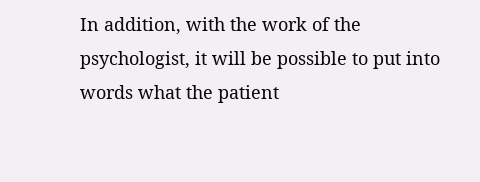In addition, with the work of the psychologist, it will be possible to put into words what the patient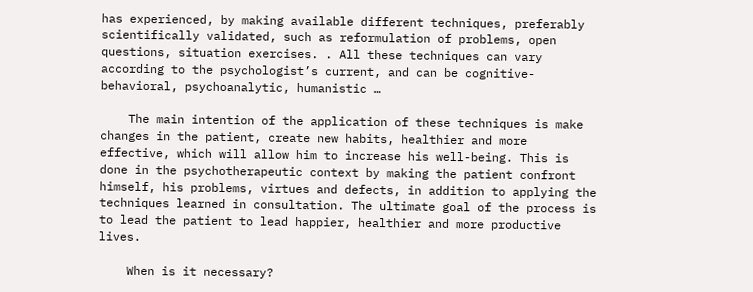has experienced, by making available different techniques, preferably scientifically validated, such as reformulation of problems, open questions, situation exercises. . All these techniques can vary according to the psychologist’s current, and can be cognitive-behavioral, psychoanalytic, humanistic …

    The main intention of the application of these techniques is make changes in the patient, create new habits, healthier and more effective, which will allow him to increase his well-being. This is done in the psychotherapeutic context by making the patient confront himself, his problems, virtues and defects, in addition to applying the techniques learned in consultation. The ultimate goal of the process is to lead the patient to lead happier, healthier and more productive lives.

    When is it necessary?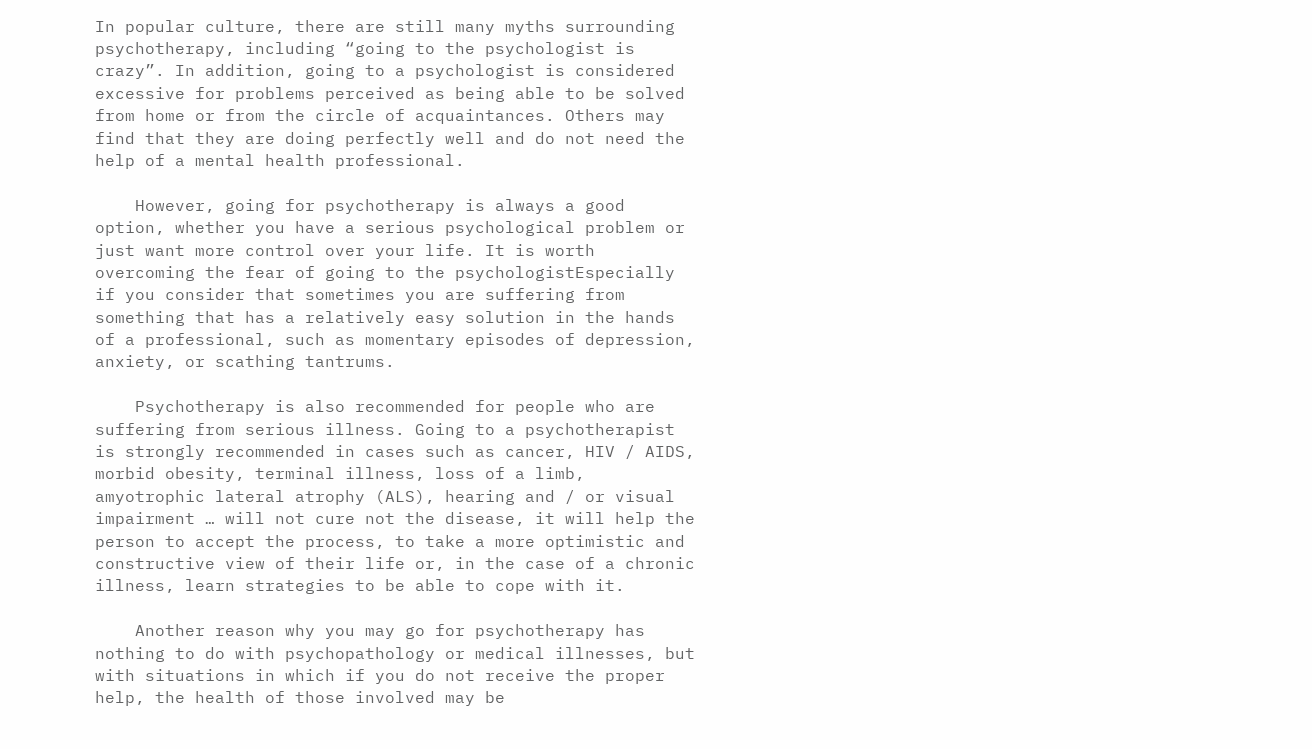In popular culture, there are still many myths surrounding psychotherapy, including “going to the psychologist is crazy”. In addition, going to a psychologist is considered excessive for problems perceived as being able to be solved from home or from the circle of acquaintances. Others may find that they are doing perfectly well and do not need the help of a mental health professional.

    However, going for psychotherapy is always a good option, whether you have a serious psychological problem or just want more control over your life. It is worth overcoming the fear of going to the psychologistEspecially if you consider that sometimes you are suffering from something that has a relatively easy solution in the hands of a professional, such as momentary episodes of depression, anxiety, or scathing tantrums.

    Psychotherapy is also recommended for people who are suffering from serious illness. Going to a psychotherapist is strongly recommended in cases such as cancer, HIV / AIDS, morbid obesity, terminal illness, loss of a limb, amyotrophic lateral atrophy (ALS), hearing and / or visual impairment … will not cure not the disease, it will help the person to accept the process, to take a more optimistic and constructive view of their life or, in the case of a chronic illness, learn strategies to be able to cope with it.

    Another reason why you may go for psychotherapy has nothing to do with psychopathology or medical illnesses, but with situations in which if you do not receive the proper help, the health of those involved may be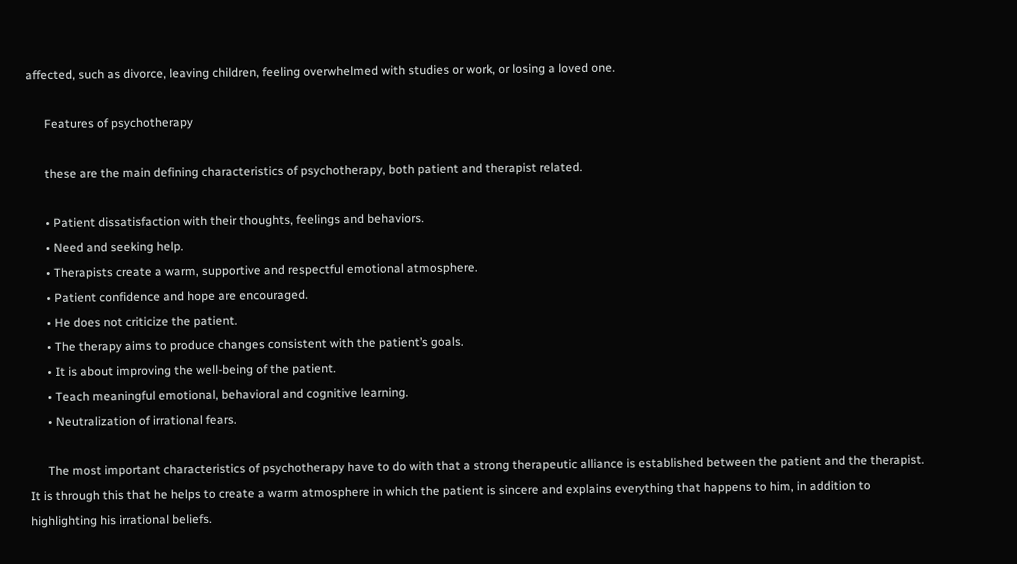affected, such as divorce, leaving children, feeling overwhelmed with studies or work, or losing a loved one.

      Features of psychotherapy

      these are the main defining characteristics of psychotherapy, both patient and therapist related.

      • Patient dissatisfaction with their thoughts, feelings and behaviors.
      • Need and seeking help.
      • Therapists create a warm, supportive and respectful emotional atmosphere.
      • Patient confidence and hope are encouraged.
      • He does not criticize the patient.
      • The therapy aims to produce changes consistent with the patient’s goals.
      • It is about improving the well-being of the patient.
      • Teach meaningful emotional, behavioral and cognitive learning.
      • Neutralization of irrational fears.

      The most important characteristics of psychotherapy have to do with that a strong therapeutic alliance is established between the patient and the therapist. It is through this that he helps to create a warm atmosphere in which the patient is sincere and explains everything that happens to him, in addition to highlighting his irrational beliefs.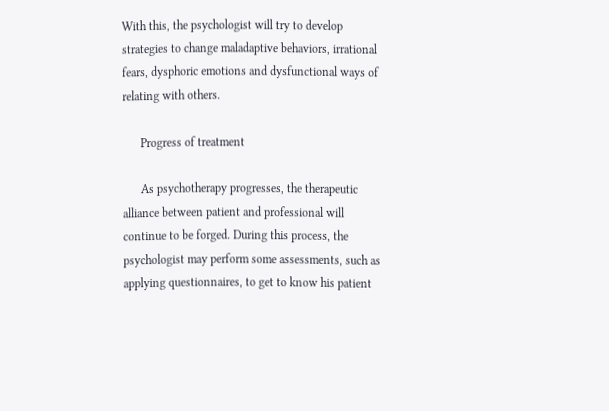With this, the psychologist will try to develop strategies to change maladaptive behaviors, irrational fears, dysphoric emotions and dysfunctional ways of relating with others.

      Progress of treatment

      As psychotherapy progresses, the therapeutic alliance between patient and professional will continue to be forged. During this process, the psychologist may perform some assessments, such as applying questionnaires, to get to know his patient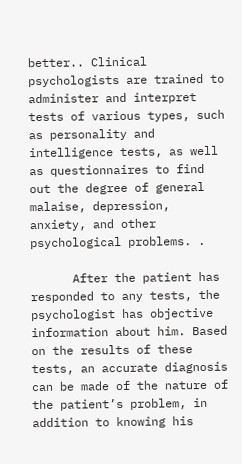better.. Clinical psychologists are trained to administer and interpret tests of various types, such as personality and intelligence tests, as well as questionnaires to find out the degree of general malaise, depression, anxiety, and other psychological problems. .

      After the patient has responded to any tests, the psychologist has objective information about him. Based on the results of these tests, an accurate diagnosis can be made of the nature of the patient’s problem, in addition to knowing his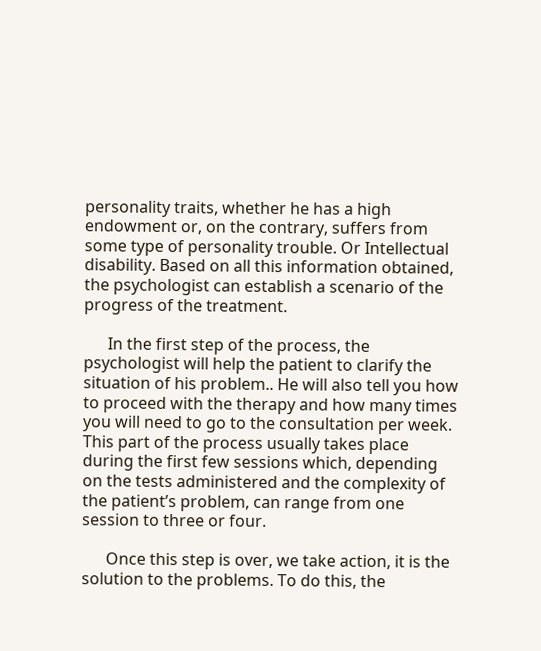personality traits, whether he has a high endowment or, on the contrary, suffers from some type of personality trouble. Or Intellectual disability. Based on all this information obtained, the psychologist can establish a scenario of the progress of the treatment.

      In the first step of the process, the psychologist will help the patient to clarify the situation of his problem.. He will also tell you how to proceed with the therapy and how many times you will need to go to the consultation per week. This part of the process usually takes place during the first few sessions which, depending on the tests administered and the complexity of the patient’s problem, can range from one session to three or four.

      Once this step is over, we take action, it is the solution to the problems. To do this, the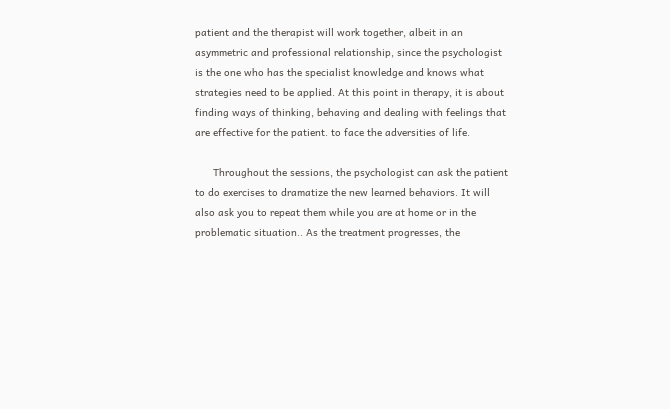patient and the therapist will work together, albeit in an asymmetric and professional relationship, since the psychologist is the one who has the specialist knowledge and knows what strategies need to be applied. At this point in therapy, it is about finding ways of thinking, behaving and dealing with feelings that are effective for the patient. to face the adversities of life.

      Throughout the sessions, the psychologist can ask the patient to do exercises to dramatize the new learned behaviors. It will also ask you to repeat them while you are at home or in the problematic situation.. As the treatment progresses, the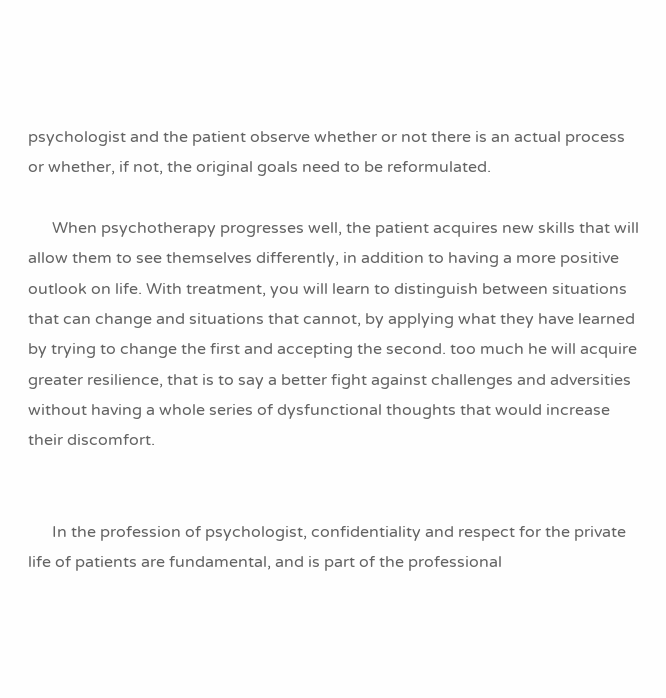psychologist and the patient observe whether or not there is an actual process or whether, if not, the original goals need to be reformulated.

      When psychotherapy progresses well, the patient acquires new skills that will allow them to see themselves differently, in addition to having a more positive outlook on life. With treatment, you will learn to distinguish between situations that can change and situations that cannot, by applying what they have learned by trying to change the first and accepting the second. too much he will acquire greater resilience, that is to say a better fight against challenges and adversities without having a whole series of dysfunctional thoughts that would increase their discomfort.


      In the profession of psychologist, confidentiality and respect for the private life of patients are fundamental, and is part of the professional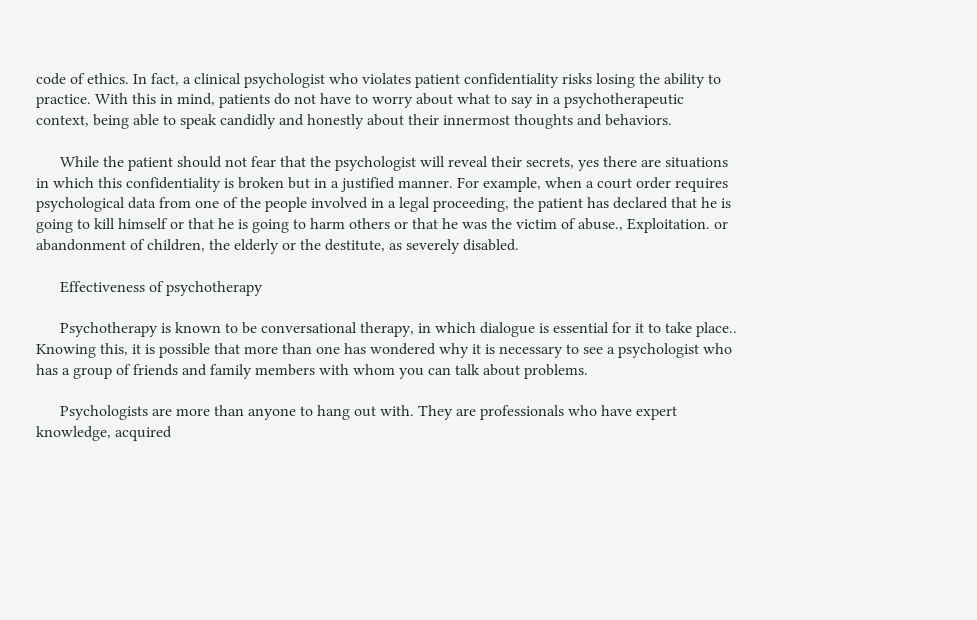code of ethics. In fact, a clinical psychologist who violates patient confidentiality risks losing the ability to practice. With this in mind, patients do not have to worry about what to say in a psychotherapeutic context, being able to speak candidly and honestly about their innermost thoughts and behaviors.

      While the patient should not fear that the psychologist will reveal their secrets, yes there are situations in which this confidentiality is broken but in a justified manner. For example, when a court order requires psychological data from one of the people involved in a legal proceeding, the patient has declared that he is going to kill himself or that he is going to harm others or that he was the victim of abuse., Exploitation. or abandonment of children, the elderly or the destitute, as severely disabled.

      Effectiveness of psychotherapy

      Psychotherapy is known to be conversational therapy, in which dialogue is essential for it to take place.. Knowing this, it is possible that more than one has wondered why it is necessary to see a psychologist who has a group of friends and family members with whom you can talk about problems.

      Psychologists are more than anyone to hang out with. They are professionals who have expert knowledge, acquired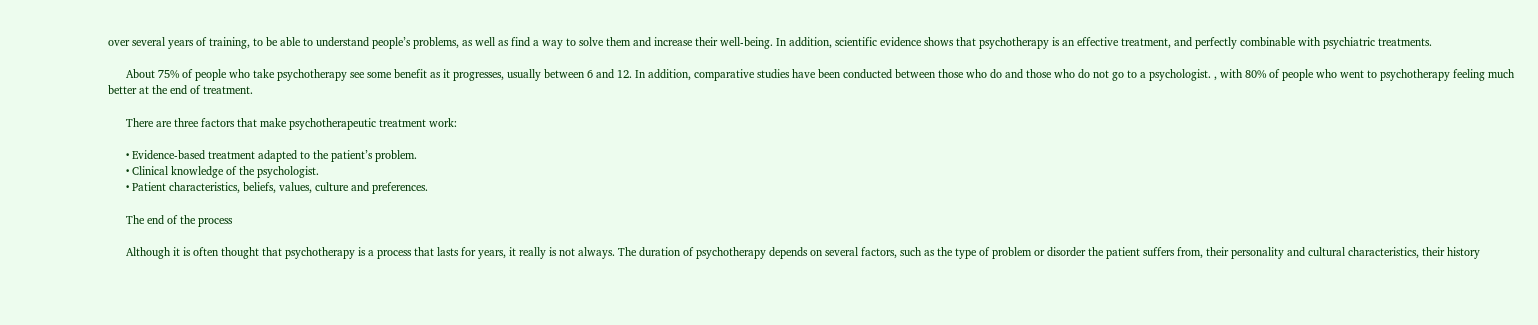over several years of training, to be able to understand people’s problems, as well as find a way to solve them and increase their well-being. In addition, scientific evidence shows that psychotherapy is an effective treatment, and perfectly combinable with psychiatric treatments.

      About 75% of people who take psychotherapy see some benefit as it progresses, usually between 6 and 12. In addition, comparative studies have been conducted between those who do and those who do not go to a psychologist. , with 80% of people who went to psychotherapy feeling much better at the end of treatment.

      There are three factors that make psychotherapeutic treatment work:

      • Evidence-based treatment adapted to the patient’s problem.
      • Clinical knowledge of the psychologist.
      • Patient characteristics, beliefs, values, culture and preferences.

      The end of the process

      Although it is often thought that psychotherapy is a process that lasts for years, it really is not always. The duration of psychotherapy depends on several factors, such as the type of problem or disorder the patient suffers from, their personality and cultural characteristics, their history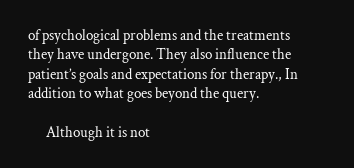of psychological problems and the treatments they have undergone. They also influence the patient’s goals and expectations for therapy., In addition to what goes beyond the query.

      Although it is not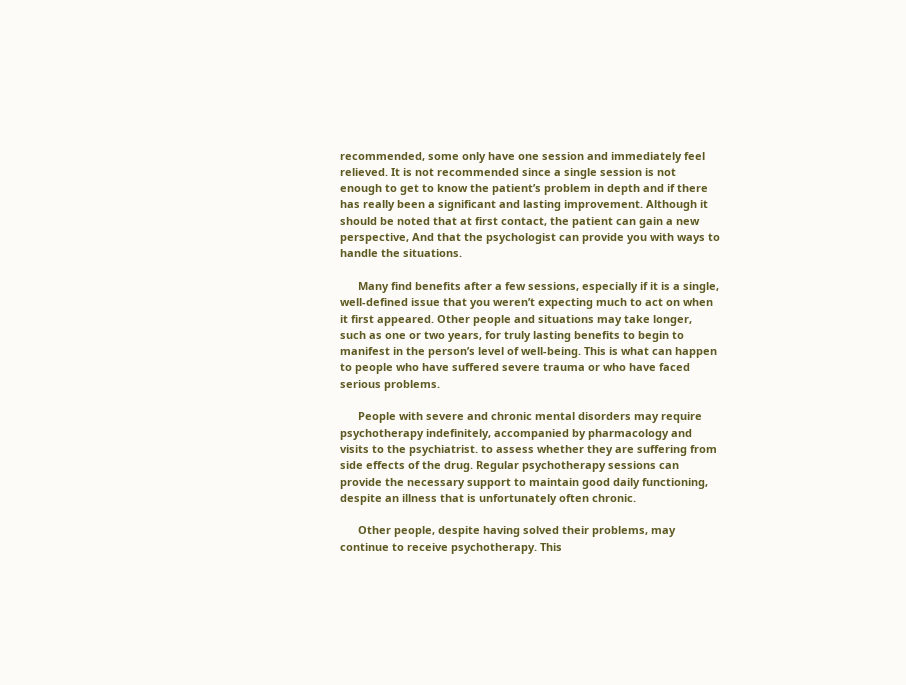recommended, some only have one session and immediately feel relieved. It is not recommended since a single session is not enough to get to know the patient’s problem in depth and if there has really been a significant and lasting improvement. Although it should be noted that at first contact, the patient can gain a new perspective, And that the psychologist can provide you with ways to handle the situations.

      Many find benefits after a few sessions, especially if it is a single, well-defined issue that you weren’t expecting much to act on when it first appeared. Other people and situations may take longer, such as one or two years, for truly lasting benefits to begin to manifest in the person’s level of well-being. This is what can happen to people who have suffered severe trauma or who have faced serious problems.

      People with severe and chronic mental disorders may require psychotherapy indefinitely, accompanied by pharmacology and visits to the psychiatrist. to assess whether they are suffering from side effects of the drug. Regular psychotherapy sessions can provide the necessary support to maintain good daily functioning, despite an illness that is unfortunately often chronic.

      Other people, despite having solved their problems, may continue to receive psychotherapy. This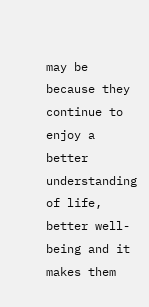may be because they continue to enjoy a better understanding of life, better well-being and it makes them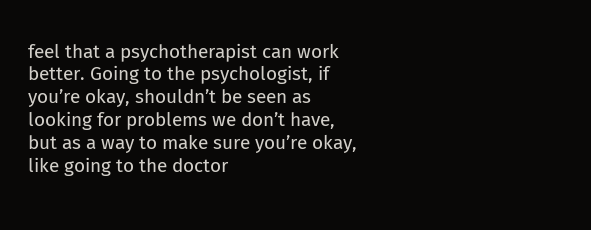feel that a psychotherapist can work better. Going to the psychologist, if you’re okay, shouldn’t be seen as looking for problems we don’t have, but as a way to make sure you’re okay, like going to the doctor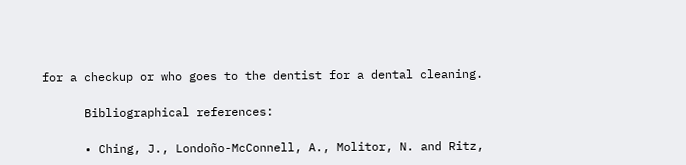for a checkup or who goes to the dentist for a dental cleaning.

      Bibliographical references:

      • Ching, J., Londoño-McConnell, A., Molitor, N. and Ritz,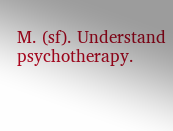M. (sf). Understand psychotherapy.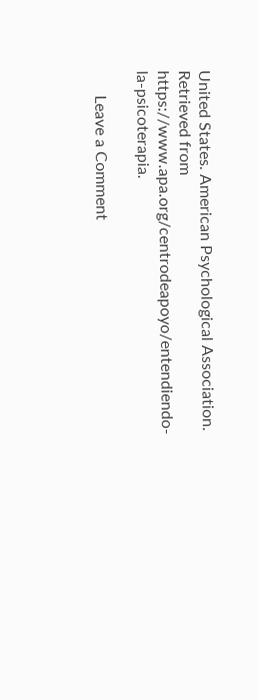United States. American Psychological Association. Retrieved from https://www.apa.org/centrodeapoyo/entendiendo-la-psicoterapia.

      Leave a Comment